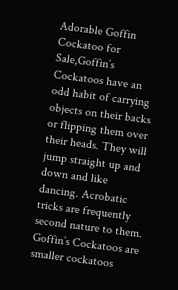Adorable Goffin Cockatoo for Sale,Goffin’s Cockatoos have an odd habit of carrying objects on their backs or flipping them over their heads. They will jump straight up and down and like dancing. Acrobatic tricks are frequently second nature to them. Goffin’s Cockatoos are smaller cockatoos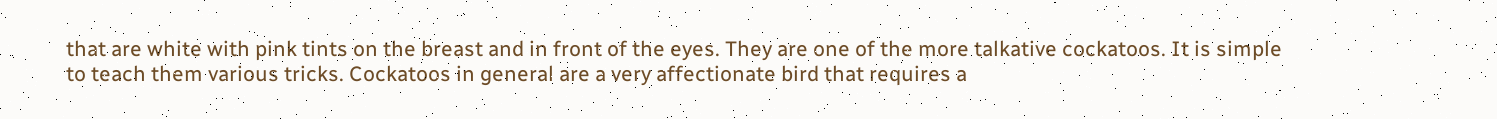that are white with pink tints on the breast and in front of the eyes. They are one of the more talkative cockatoos. It is simple to teach them various tricks. Cockatoos in general are a very affectionate bird that requires a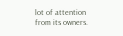lot of attention from its owners.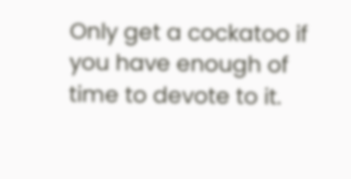Only get a cockatoo if you have enough of time to devote to it.